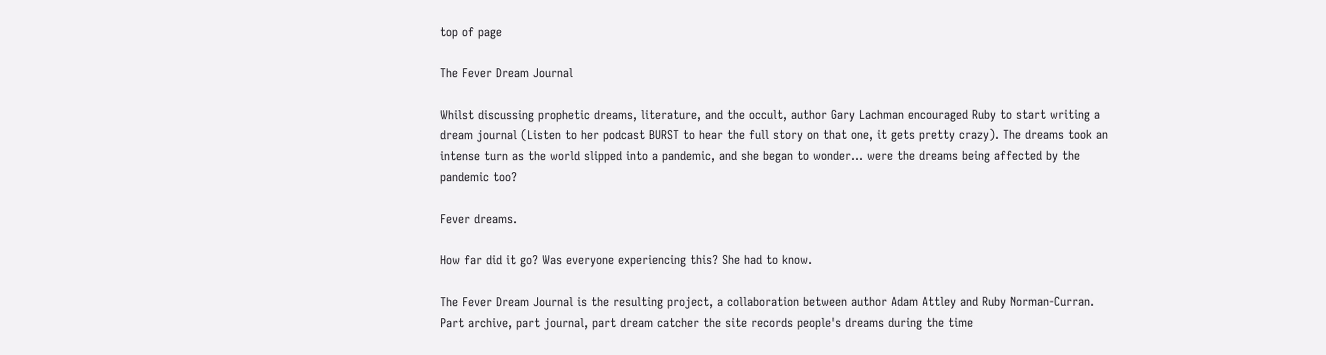top of page

The Fever Dream Journal

Whilst discussing prophetic dreams, literature, and the occult, author Gary Lachman encouraged Ruby to start writing a dream journal (Listen to her podcast BURST to hear the full story on that one, it gets pretty crazy). The dreams took an intense turn as the world slipped into a pandemic, and she began to wonder... were the dreams being affected by the pandemic too?

Fever dreams.

How far did it go? Was everyone experiencing this? She had to know.

The Fever Dream Journal is the resulting project, a collaboration between author Adam Attley and Ruby Norman-Curran. Part archive, part journal, part dream catcher the site records people's dreams during the time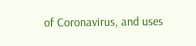of Coronavirus, and uses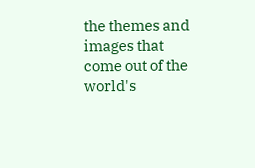the themes and images that come out of the world's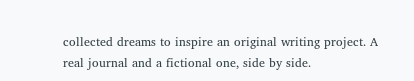collected dreams to inspire an original writing project. A real journal and a fictional one, side by side.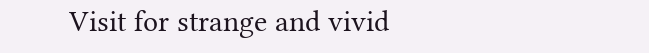Visit for strange and vivid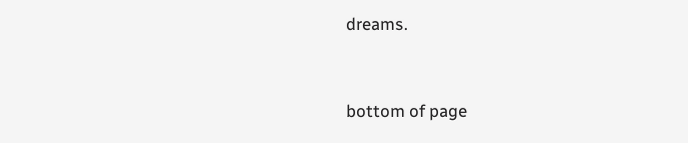dreams.


bottom of page